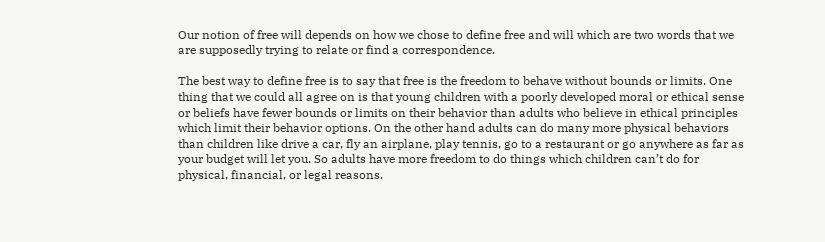Our notion of free will depends on how we chose to define free and will which are two words that we are supposedly trying to relate or find a correspondence.

The best way to define free is to say that free is the freedom to behave without bounds or limits. One thing that we could all agree on is that young children with a poorly developed moral or ethical sense or beliefs have fewer bounds or limits on their behavior than adults who believe in ethical principles which limit their behavior options. On the other hand adults can do many more physical behaviors than children like drive a car, fly an airplane, play tennis, go to a restaurant or go anywhere as far as your budget will let you. So adults have more freedom to do things which children can’t do for physical, financial, or legal reasons.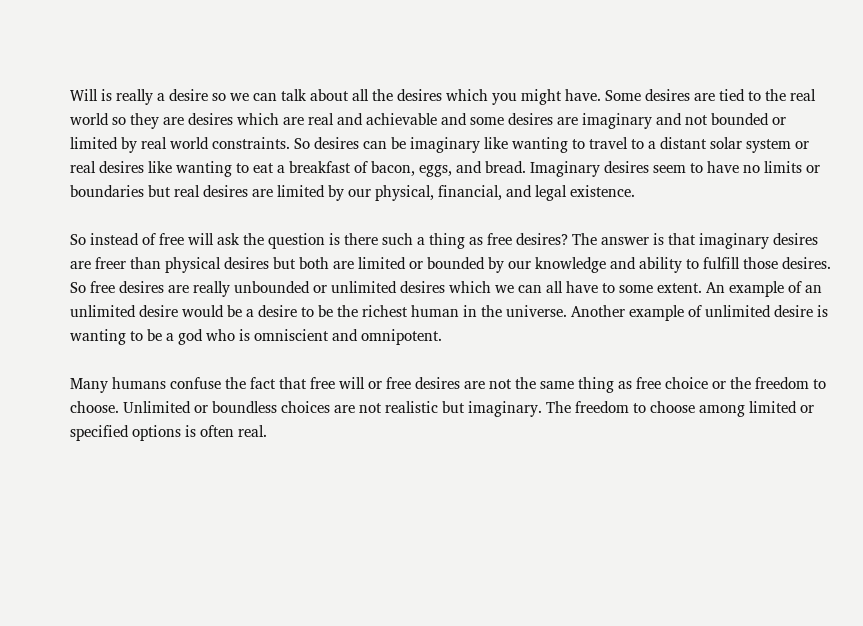Will is really a desire so we can talk about all the desires which you might have. Some desires are tied to the real world so they are desires which are real and achievable and some desires are imaginary and not bounded or limited by real world constraints. So desires can be imaginary like wanting to travel to a distant solar system or real desires like wanting to eat a breakfast of bacon, eggs, and bread. Imaginary desires seem to have no limits or boundaries but real desires are limited by our physical, financial, and legal existence.

So instead of free will ask the question is there such a thing as free desires? The answer is that imaginary desires are freer than physical desires but both are limited or bounded by our knowledge and ability to fulfill those desires. So free desires are really unbounded or unlimited desires which we can all have to some extent. An example of an unlimited desire would be a desire to be the richest human in the universe. Another example of unlimited desire is wanting to be a god who is omniscient and omnipotent.

Many humans confuse the fact that free will or free desires are not the same thing as free choice or the freedom to choose. Unlimited or boundless choices are not realistic but imaginary. The freedom to choose among limited or specified options is often real.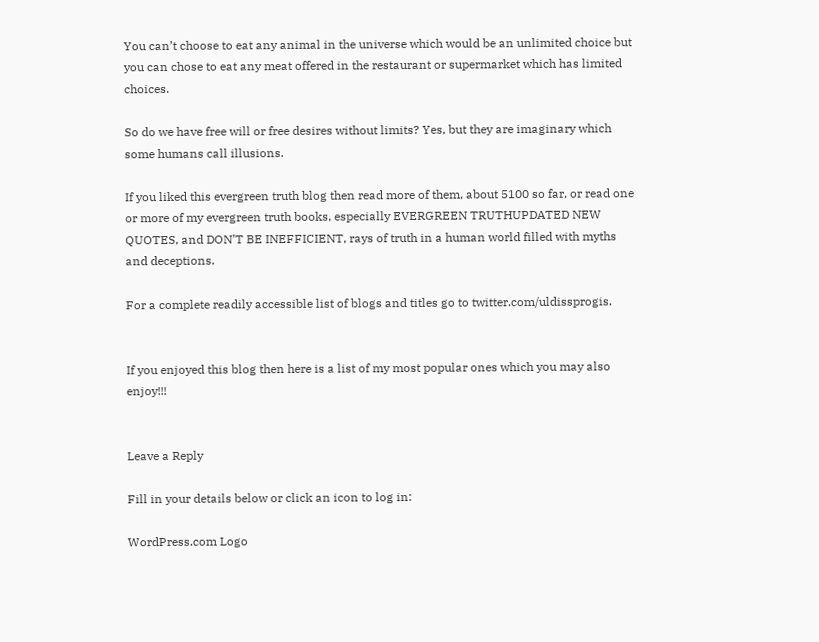You can’t choose to eat any animal in the universe which would be an unlimited choice but you can chose to eat any meat offered in the restaurant or supermarket which has limited choices.

So do we have free will or free desires without limits? Yes, but they are imaginary which some humans call illusions.

If you liked this evergreen truth blog then read more of them, about 5100 so far, or read one or more of my evergreen truth books, especially EVERGREEN TRUTHUPDATED NEW QUOTES, and DON’T BE INEFFICIENT, rays of truth in a human world filled with myths and deceptions.

For a complete readily accessible list of blogs and titles go to twitter.com/uldissprogis.


If you enjoyed this blog then here is a list of my most popular ones which you may also enjoy!!!


Leave a Reply

Fill in your details below or click an icon to log in:

WordPress.com Logo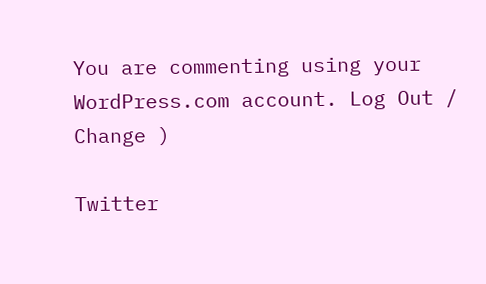You are commenting using your WordPress.com account. Log Out /  Change )

Twitter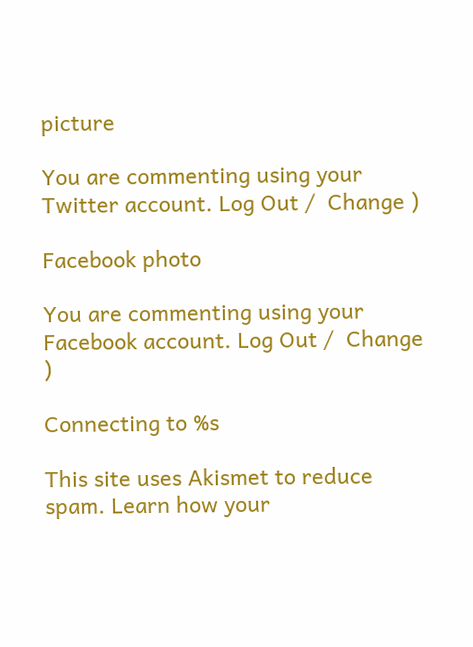picture

You are commenting using your Twitter account. Log Out /  Change )

Facebook photo

You are commenting using your Facebook account. Log Out /  Change )

Connecting to %s

This site uses Akismet to reduce spam. Learn how your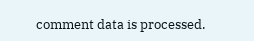comment data is processed.